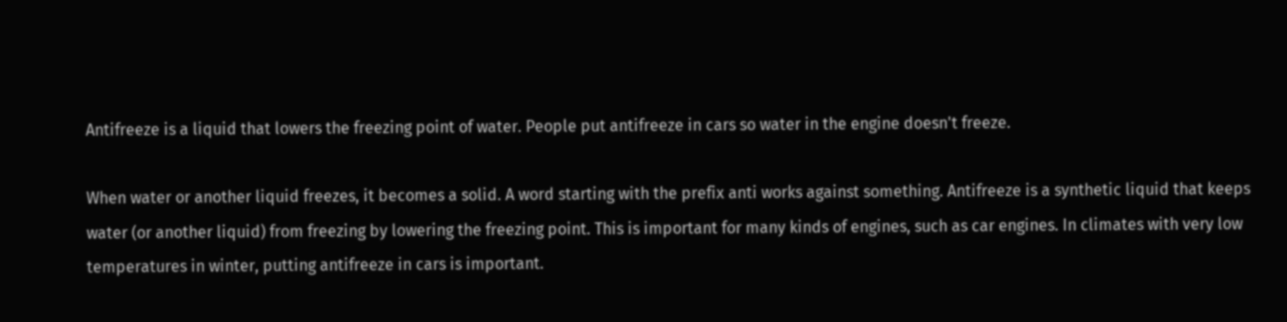Antifreeze is a liquid that lowers the freezing point of water. People put antifreeze in cars so water in the engine doesn't freeze.

When water or another liquid freezes, it becomes a solid. A word starting with the prefix anti works against something. Antifreeze is a synthetic liquid that keeps water (or another liquid) from freezing by lowering the freezing point. This is important for many kinds of engines, such as car engines. In climates with very low temperatures in winter, putting antifreeze in cars is important.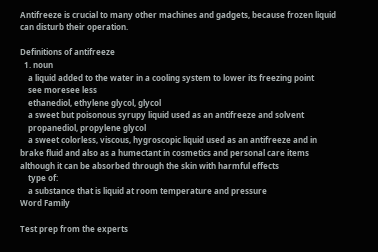Antifreeze is crucial to many other machines and gadgets, because frozen liquid can disturb their operation.

Definitions of antifreeze
  1. noun
    a liquid added to the water in a cooling system to lower its freezing point
    see moresee less
    ethanediol, ethylene glycol, glycol
    a sweet but poisonous syrupy liquid used as an antifreeze and solvent
    propanediol, propylene glycol
    a sweet colorless, viscous, hygroscopic liquid used as an antifreeze and in brake fluid and also as a humectant in cosmetics and personal care items although it can be absorbed through the skin with harmful effects
    type of:
    a substance that is liquid at room temperature and pressure
Word Family

Test prep from the experts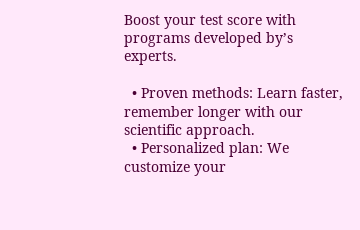Boost your test score with programs developed by’s experts.

  • Proven methods: Learn faster, remember longer with our scientific approach.
  • Personalized plan: We customize your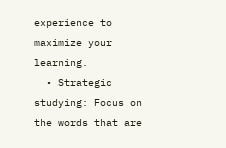experience to maximize your learning.
  • Strategic studying: Focus on the words that are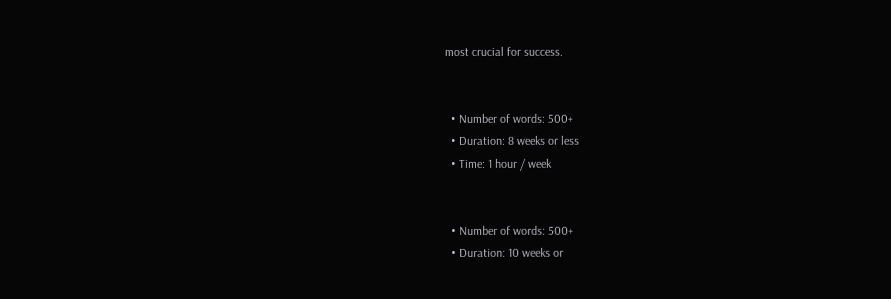most crucial for success.


  • Number of words: 500+
  • Duration: 8 weeks or less
  • Time: 1 hour / week


  • Number of words: 500+
  • Duration: 10 weeks or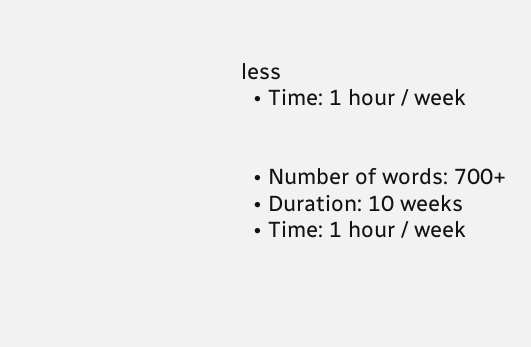less
  • Time: 1 hour / week


  • Number of words: 700+
  • Duration: 10 weeks
  • Time: 1 hour / week